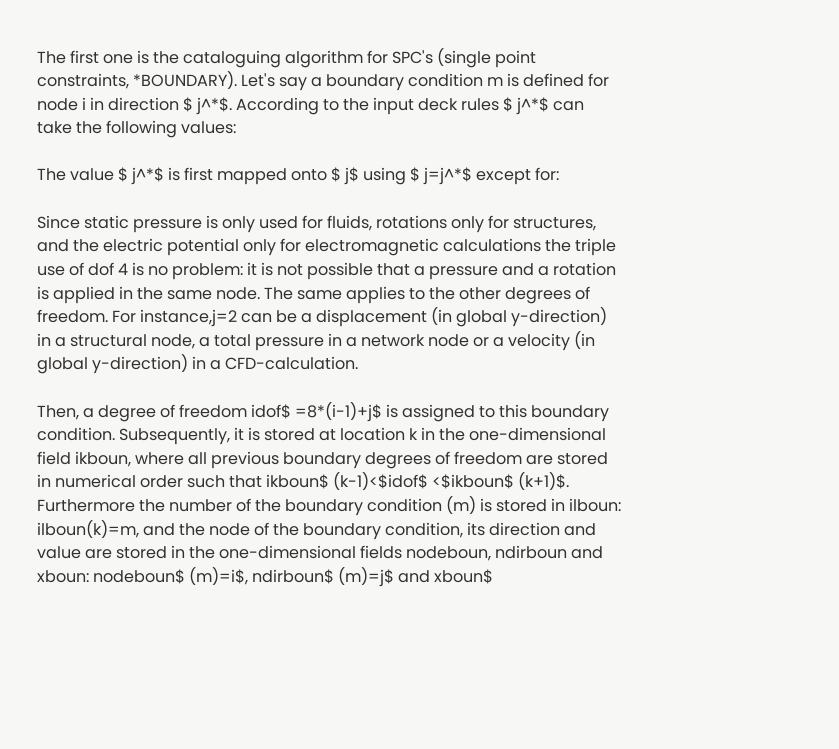The first one is the cataloguing algorithm for SPC's (single point constraints, *BOUNDARY). Let's say a boundary condition m is defined for node i in direction $ j^*$. According to the input deck rules $ j^*$ can take the following values:

The value $ j^*$ is first mapped onto $ j$ using $ j=j^*$ except for:

Since static pressure is only used for fluids, rotations only for structures, and the electric potential only for electromagnetic calculations the triple use of dof 4 is no problem: it is not possible that a pressure and a rotation is applied in the same node. The same applies to the other degrees of freedom. For instance,j=2 can be a displacement (in global y-direction) in a structural node, a total pressure in a network node or a velocity (in global y-direction) in a CFD-calculation.

Then, a degree of freedom idof$ =8*(i-1)+j$ is assigned to this boundary condition. Subsequently, it is stored at location k in the one-dimensional field ikboun, where all previous boundary degrees of freedom are stored in numerical order such that ikboun$ (k-1)<$idof$ <$ikboun$ (k+1)$. Furthermore the number of the boundary condition (m) is stored in ilboun: ilboun(k)=m, and the node of the boundary condition, its direction and value are stored in the one-dimensional fields nodeboun, ndirboun and xboun: nodeboun$ (m)=i$, ndirboun$ (m)=j$ and xboun$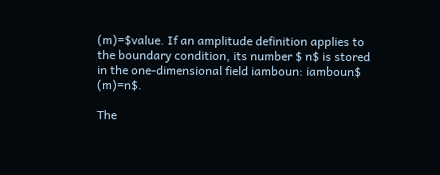(m)=$value. If an amplitude definition applies to the boundary condition, its number $ n$ is stored in the one-dimensional field iamboun: iamboun$ (m)=n$.

The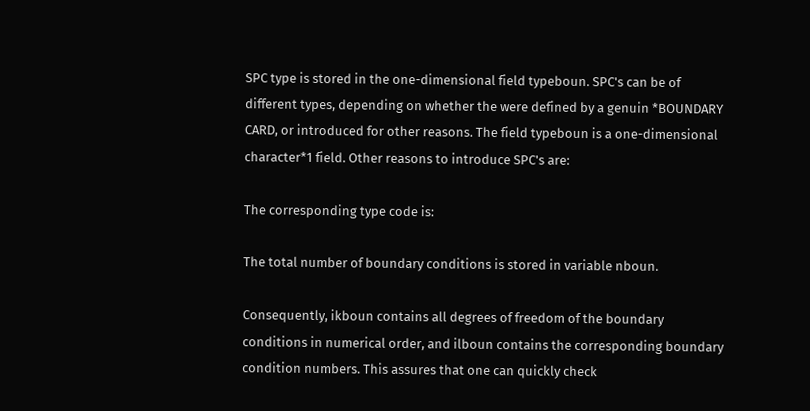SPC type is stored in the one-dimensional field typeboun. SPC's can be of different types, depending on whether the were defined by a genuin *BOUNDARY CARD, or introduced for other reasons. The field typeboun is a one-dimensional character*1 field. Other reasons to introduce SPC's are:

The corresponding type code is:

The total number of boundary conditions is stored in variable nboun.

Consequently, ikboun contains all degrees of freedom of the boundary conditions in numerical order, and ilboun contains the corresponding boundary condition numbers. This assures that one can quickly check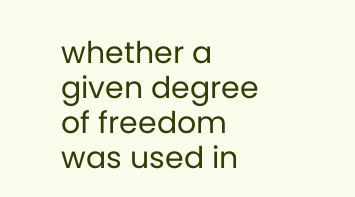whether a given degree of freedom was used in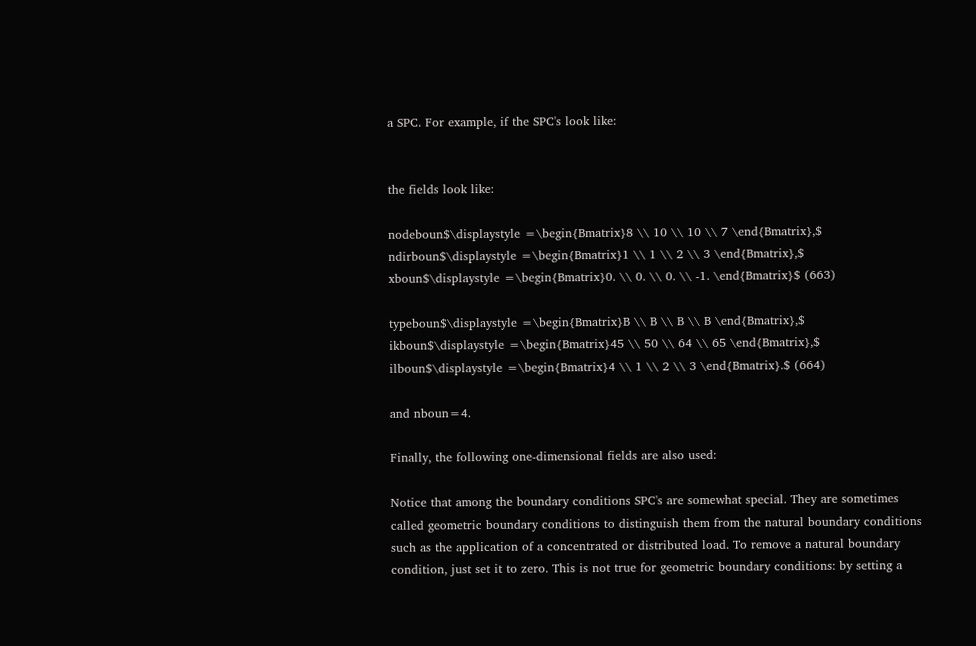a SPC. For example, if the SPC's look like:


the fields look like:

nodeboun$\displaystyle =\begin{Bmatrix}8 \\ 10 \\ 10 \\ 7 \end{Bmatrix},$   ndirboun$\displaystyle =\begin{Bmatrix}1 \\ 1 \\ 2 \\ 3 \end{Bmatrix},$   xboun$\displaystyle =\begin{Bmatrix}0. \\ 0. \\ 0. \\ -1. \end{Bmatrix}$ (663)

typeboun$\displaystyle =\begin{Bmatrix}B \\ B \\ B \\ B \end{Bmatrix},$   ikboun$\displaystyle =\begin{Bmatrix}45 \\ 50 \\ 64 \\ 65 \end{Bmatrix},$   ilboun$\displaystyle =\begin{Bmatrix}4 \\ 1 \\ 2 \\ 3 \end{Bmatrix}.$ (664)

and nboun=4.

Finally, the following one-dimensional fields are also used:

Notice that among the boundary conditions SPC's are somewhat special. They are sometimes called geometric boundary conditions to distinguish them from the natural boundary conditions such as the application of a concentrated or distributed load. To remove a natural boundary condition, just set it to zero. This is not true for geometric boundary conditions: by setting a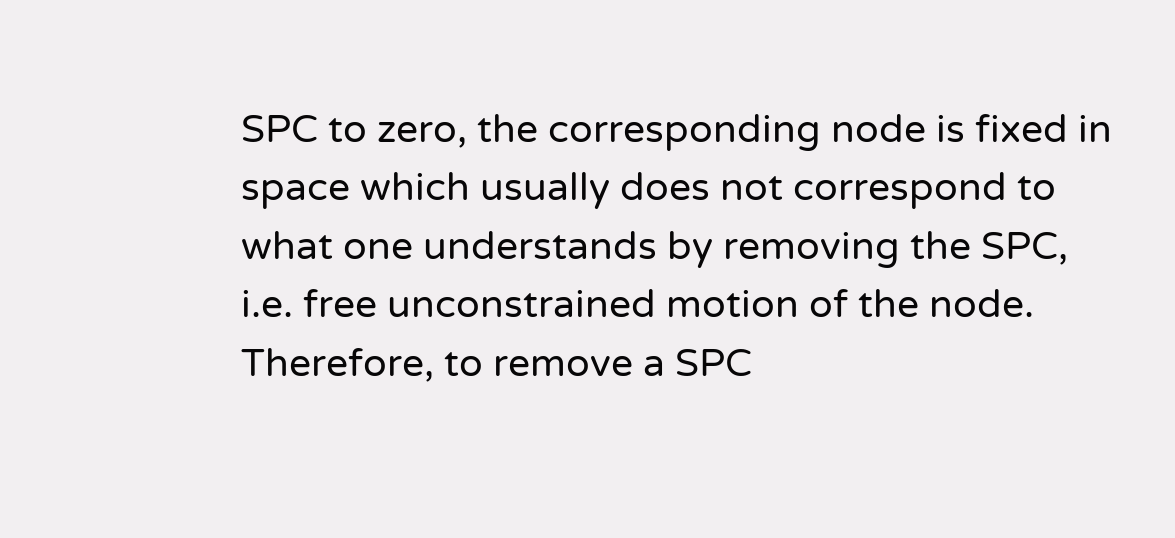SPC to zero, the corresponding node is fixed in space which usually does not correspond to what one understands by removing the SPC, i.e. free unconstrained motion of the node. Therefore, to remove a SPC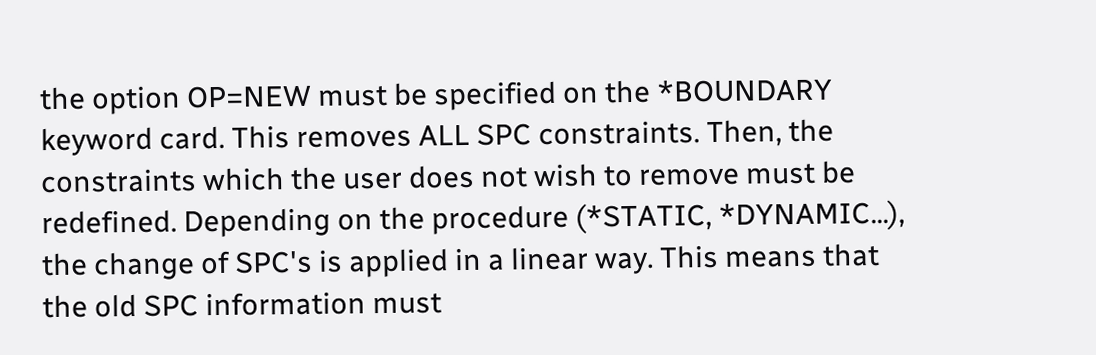the option OP=NEW must be specified on the *BOUNDARY keyword card. This removes ALL SPC constraints. Then, the constraints which the user does not wish to remove must be redefined. Depending on the procedure (*STATIC, *DYNAMIC...), the change of SPC's is applied in a linear way. This means that the old SPC information must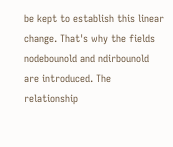be kept to establish this linear change. That's why the fields nodebounold and ndirbounold are introduced. The relationship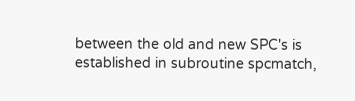between the old and new SPC's is established in subroutine spcmatch,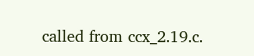called from ccx_2.19.c.